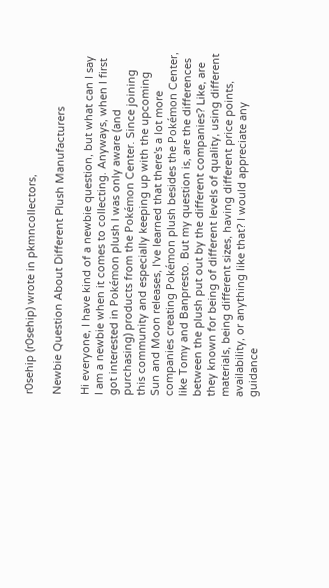r0sehip (r0sehip) wrote in pkmncollectors,

Newbie Question About Different Plush Manufacturers

Hi everyone, I have kind of a newbie question, but what can I say I am a newbie when it comes to collecting. Anyways, when I first got interested in Pokémon plush I was only aware (and purchasing) products from the Pokémon Center. Since joining this community and especially keeping up with the upcoming Sun and Moon releases, I've learned that there's a lot more companies creating Pokémon plush besides the Pokémon Center, like Tomy and Banpresto. But my question is, are the differences between the plush put out by the different companies? Like, are they known for being of different levels of quality, using different materials, being different sizes, having different price points, availability, or anything like that? I would appreciate any guidance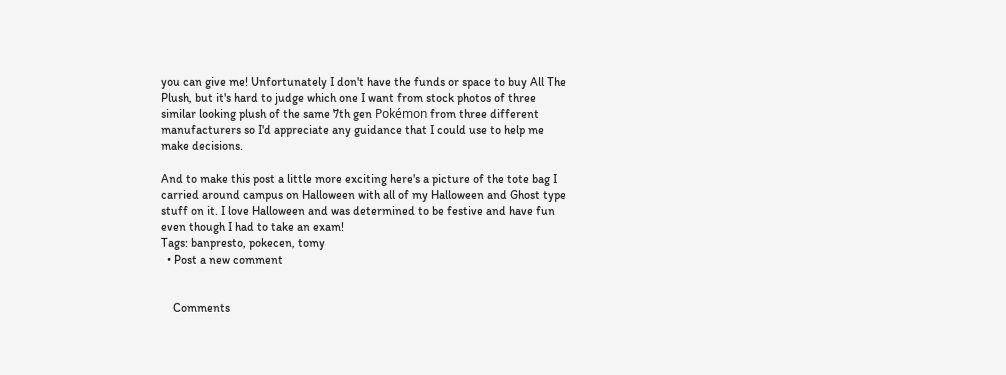you can give me! Unfortunately I don't have the funds or space to buy All The Plush, but it's hard to judge which one I want from stock photos of three similar looking plush of the same 7th gen Pokémon from three different manufacturers so I'd appreciate any guidance that I could use to help me make decisions.

And to make this post a little more exciting here's a picture of the tote bag I carried around campus on Halloween with all of my Halloween and Ghost type stuff on it. I love Halloween and was determined to be festive and have fun even though I had to take an exam!
Tags: banpresto, pokecen, tomy
  • Post a new comment


    Comments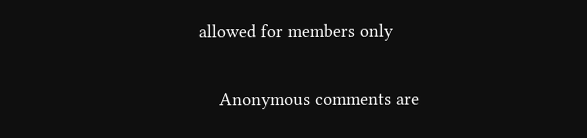allowed for members only

    Anonymous comments are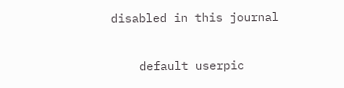disabled in this journal

    default userpic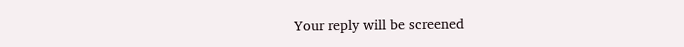Your reply will be screened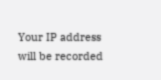Your IP address will be recorded